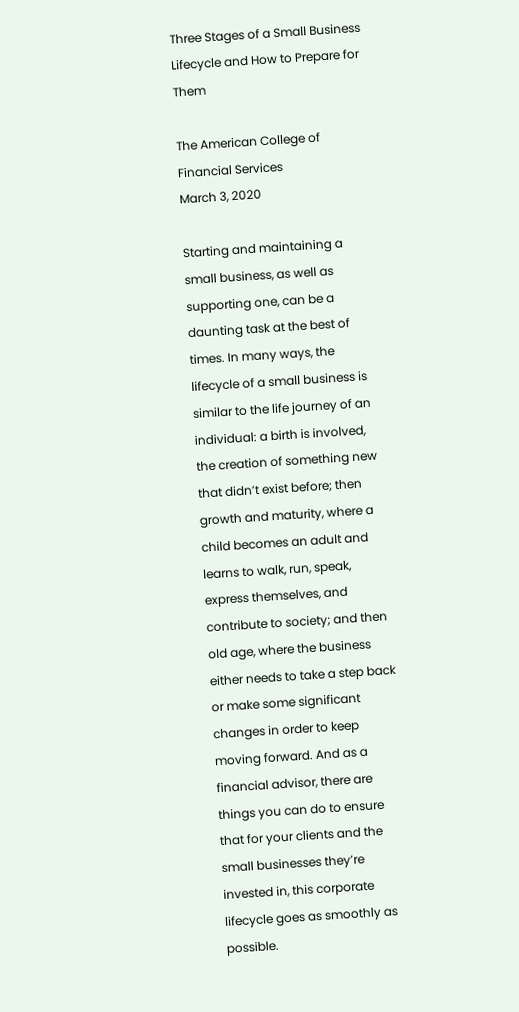Three Stages of a Small Business Lifecycle and How to Prepare for Them

The American College of Financial Services
March 3, 2020

Starting and maintaining a small business, as well as supporting one, can be a daunting task at the best of times. In many ways, the lifecycle of a small business is similar to the life journey of an individual: a birth is involved, the creation of something new that didn’t exist before; then growth and maturity, where a child becomes an adult and learns to walk, run, speak, express themselves, and contribute to society; and then old age, where the business either needs to take a step back or make some significant changes in order to keep moving forward. And as a financial advisor, there are things you can do to ensure that for your clients and the small businesses they’re invested in, this corporate lifecycle goes as smoothly as possible.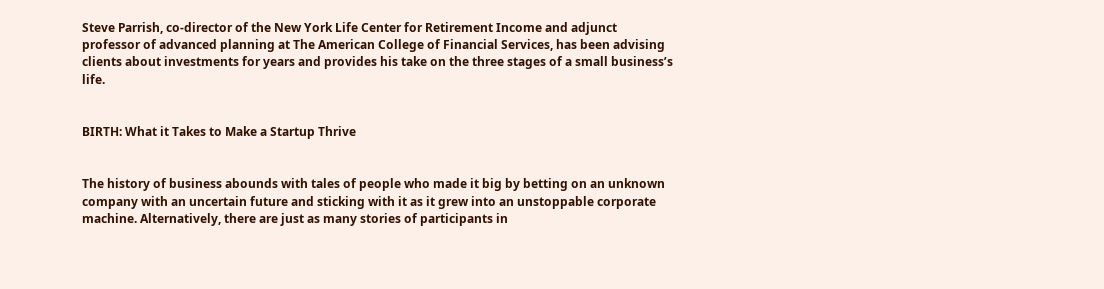Steve Parrish, co-director of the New York Life Center for Retirement Income and adjunct professor of advanced planning at The American College of Financial Services, has been advising clients about investments for years and provides his take on the three stages of a small business’s life.


BIRTH: What it Takes to Make a Startup Thrive


The history of business abounds with tales of people who made it big by betting on an unknown company with an uncertain future and sticking with it as it grew into an unstoppable corporate machine. Alternatively, there are just as many stories of participants in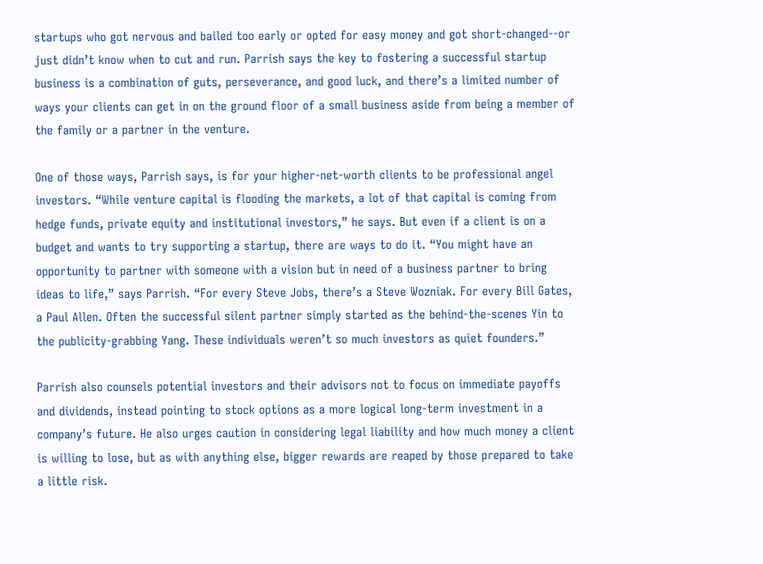startups who got nervous and bailed too early or opted for easy money and got short-changed--or just didn’t know when to cut and run. Parrish says the key to fostering a successful startup business is a combination of guts, perseverance, and good luck, and there’s a limited number of ways your clients can get in on the ground floor of a small business aside from being a member of the family or a partner in the venture.

One of those ways, Parrish says, is for your higher-net-worth clients to be professional angel investors. “While venture capital is flooding the markets, a lot of that capital is coming from hedge funds, private equity and institutional investors,” he says. But even if a client is on a budget and wants to try supporting a startup, there are ways to do it. “You might have an opportunity to partner with someone with a vision but in need of a business partner to bring ideas to life,” says Parrish. “For every Steve Jobs, there’s a Steve Wozniak. For every Bill Gates, a Paul Allen. Often the successful silent partner simply started as the behind-the-scenes Yin to the publicity-grabbing Yang. These individuals weren’t so much investors as quiet founders.”

Parrish also counsels potential investors and their advisors not to focus on immediate payoffs and dividends, instead pointing to stock options as a more logical long-term investment in a company’s future. He also urges caution in considering legal liability and how much money a client is willing to lose, but as with anything else, bigger rewards are reaped by those prepared to take a little risk.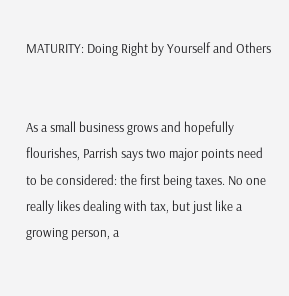MATURITY: Doing Right by Yourself and Others


As a small business grows and hopefully flourishes, Parrish says two major points need to be considered: the first being taxes. No one really likes dealing with tax, but just like a growing person, a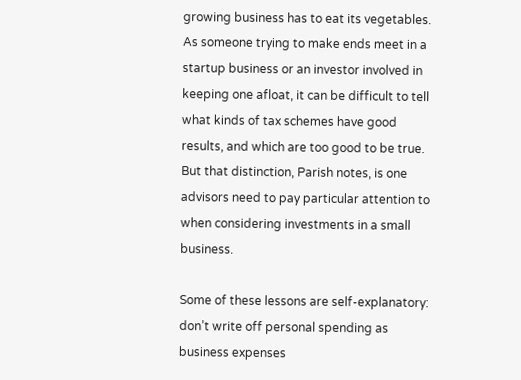growing business has to eat its vegetables. As someone trying to make ends meet in a startup business or an investor involved in keeping one afloat, it can be difficult to tell what kinds of tax schemes have good results, and which are too good to be true. But that distinction, Parish notes, is one advisors need to pay particular attention to when considering investments in a small business.

Some of these lessons are self-explanatory: don’t write off personal spending as business expenses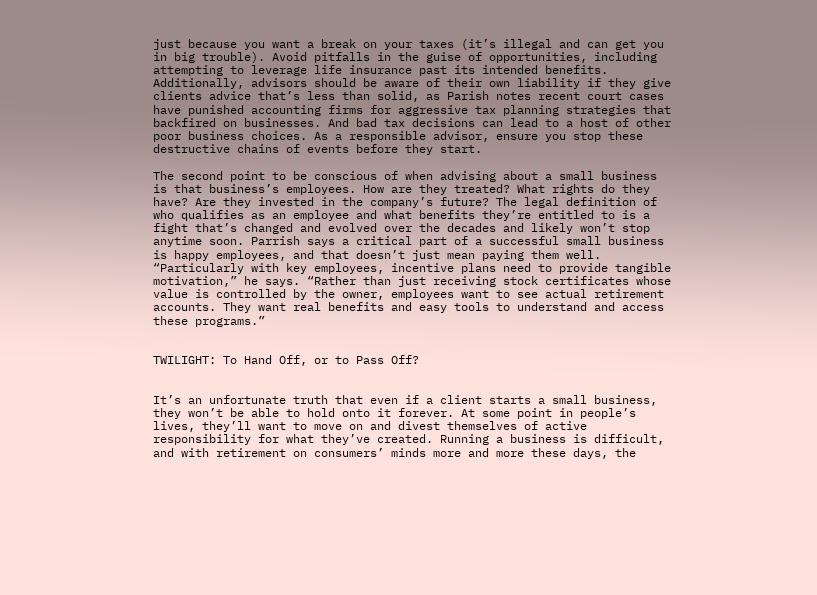just because you want a break on your taxes (it’s illegal and can get you in big trouble). Avoid pitfalls in the guise of opportunities, including attempting to leverage life insurance past its intended benefits. Additionally, advisors should be aware of their own liability if they give clients advice that’s less than solid, as Parish notes recent court cases have punished accounting firms for aggressive tax planning strategies that backfired on businesses. And bad tax decisions can lead to a host of other poor business choices. As a responsible advisor, ensure you stop these destructive chains of events before they start.

The second point to be conscious of when advising about a small business is that business’s employees. How are they treated? What rights do they have? Are they invested in the company’s future? The legal definition of who qualifies as an employee and what benefits they’re entitled to is a fight that’s changed and evolved over the decades and likely won’t stop anytime soon. Parrish says a critical part of a successful small business is happy employees, and that doesn’t just mean paying them well. “Particularly with key employees, incentive plans need to provide tangible motivation,” he says. “Rather than just receiving stock certificates whose value is controlled by the owner, employees want to see actual retirement accounts. They want real benefits and easy tools to understand and access these programs.”


TWILIGHT: To Hand Off, or to Pass Off?


It’s an unfortunate truth that even if a client starts a small business, they won’t be able to hold onto it forever. At some point in people’s lives, they’ll want to move on and divest themselves of active responsibility for what they’ve created. Running a business is difficult, and with retirement on consumers’ minds more and more these days, the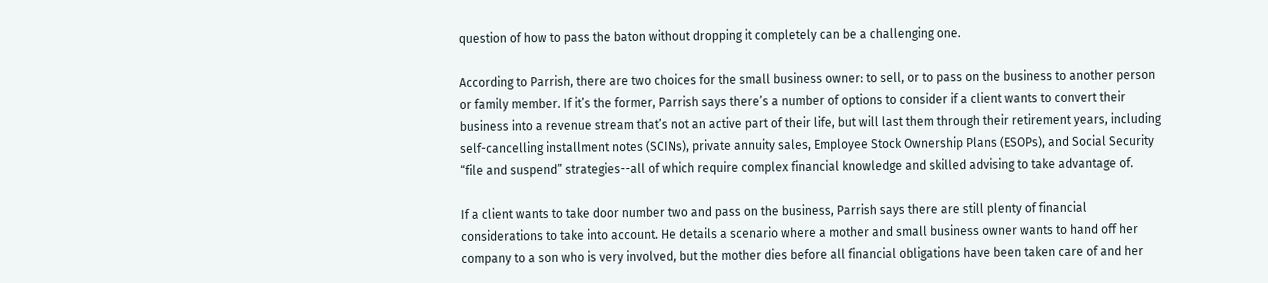question of how to pass the baton without dropping it completely can be a challenging one.

According to Parrish, there are two choices for the small business owner: to sell, or to pass on the business to another person or family member. If it’s the former, Parrish says there’s a number of options to consider if a client wants to convert their business into a revenue stream that’s not an active part of their life, but will last them through their retirement years, including self-cancelling installment notes (SCINs), private annuity sales, Employee Stock Ownership Plans (ESOPs), and Social Security “file and suspend” strategies--all of which require complex financial knowledge and skilled advising to take advantage of.

If a client wants to take door number two and pass on the business, Parrish says there are still plenty of financial considerations to take into account. He details a scenario where a mother and small business owner wants to hand off her company to a son who is very involved, but the mother dies before all financial obligations have been taken care of and her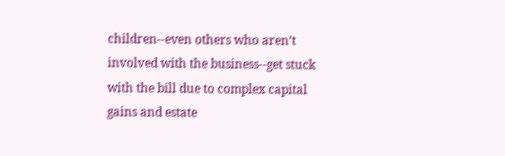children--even others who aren’t involved with the business--get stuck with the bill due to complex capital gains and estate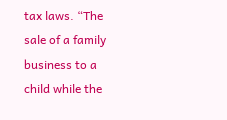tax laws. “The sale of a family business to a child while the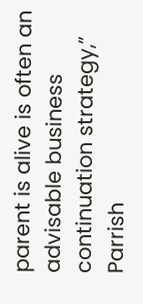parent is alive is often an advisable business continuation strategy,” Parrish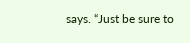says. “Just be sure to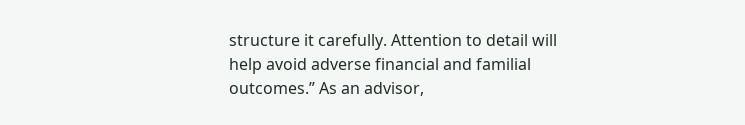structure it carefully. Attention to detail will help avoid adverse financial and familial outcomes.” As an advisor,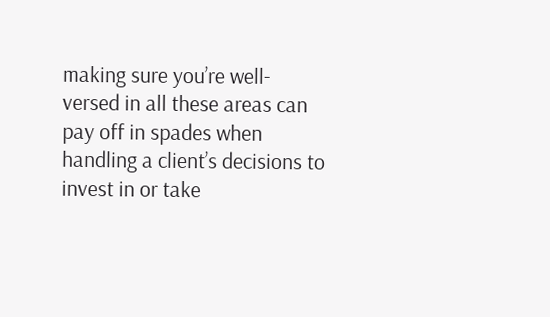making sure you’re well-versed in all these areas can pay off in spades when handling a client’s decisions to invest in or take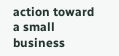action toward a small business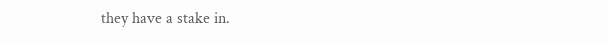they have a stake in.